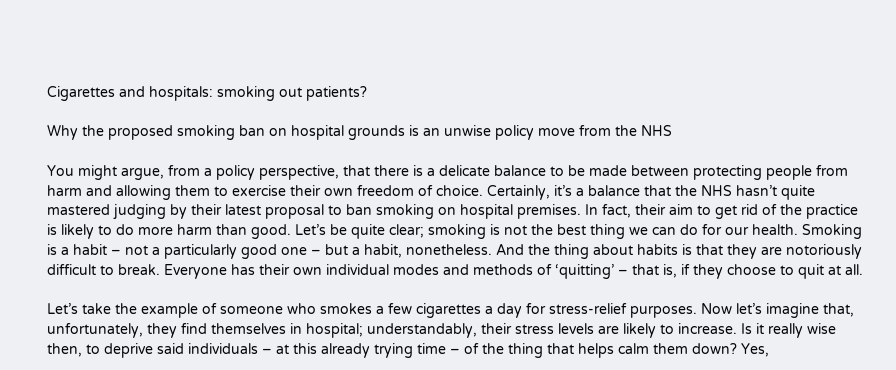Cigarettes and hospitals: smoking out patients?

Why the proposed smoking ban on hospital grounds is an unwise policy move from the NHS

You might argue, from a policy perspective, that there is a delicate balance to be made between protecting people from harm and allowing them to exercise their own freedom of choice. Certainly, it’s a balance that the NHS hasn’t quite mastered judging by their latest proposal to ban smoking on hospital premises. In fact, their aim to get rid of the practice is likely to do more harm than good. Let’s be quite clear; smoking is not the best thing we can do for our health. Smoking is a habit – not a particularly good one – but a habit, nonetheless. And the thing about habits is that they are notoriously difficult to break. Everyone has their own individual modes and methods of ‘quitting’ – that is, if they choose to quit at all.

Let’s take the example of someone who smokes a few cigarettes a day for stress-relief purposes. Now let’s imagine that, unfortunately, they find themselves in hospital; understandably, their stress levels are likely to increase. Is it really wise then, to deprive said individuals – at this already trying time – of the thing that helps calm them down? Yes,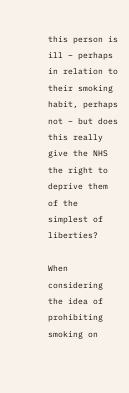this person is ill – perhaps in relation to their smoking habit, perhaps not – but does this really give the NHS the right to deprive them of the simplest of liberties?

When considering the idea of prohibiting smoking on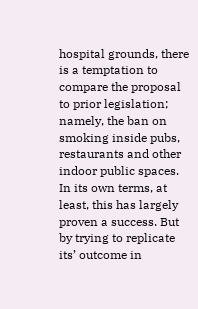hospital grounds, there is a temptation to compare the proposal to prior legislation; namely, the ban on smoking inside pubs, restaurants and other indoor public spaces. In its own terms, at least, this has largely proven a success. But by trying to replicate its’ outcome in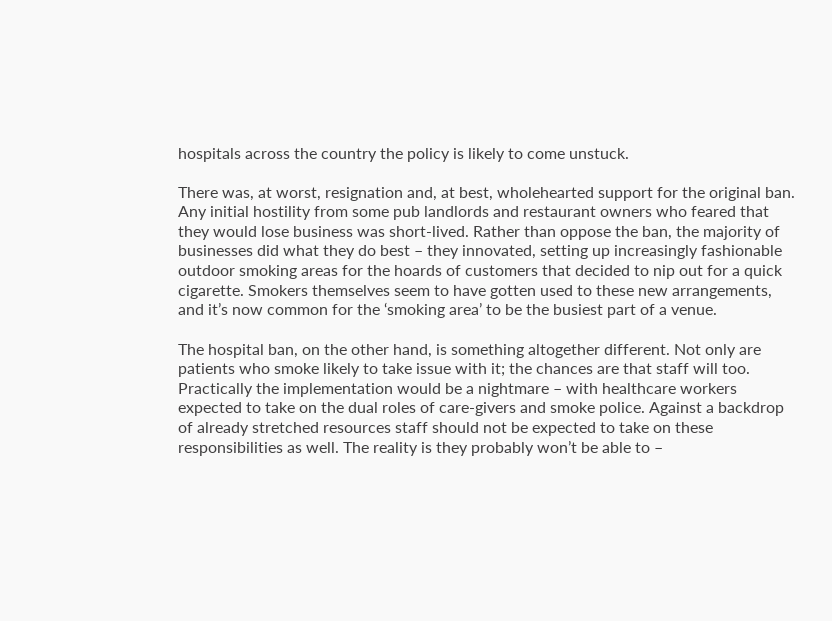hospitals across the country the policy is likely to come unstuck.

There was, at worst, resignation and, at best, wholehearted support for the original ban. Any initial hostility from some pub landlords and restaurant owners who feared that they would lose business was short-lived. Rather than oppose the ban, the majority of businesses did what they do best – they innovated, setting up increasingly fashionable outdoor smoking areas for the hoards of customers that decided to nip out for a quick cigarette. Smokers themselves seem to have gotten used to these new arrangements, and it’s now common for the ‘smoking area’ to be the busiest part of a venue.

The hospital ban, on the other hand, is something altogether different. Not only are patients who smoke likely to take issue with it; the chances are that staff will too.  Practically the implementation would be a nightmare – with healthcare workers expected to take on the dual roles of care-givers and smoke police. Against a backdrop of already stretched resources staff should not be expected to take on these responsibilities as well. The reality is they probably won’t be able to –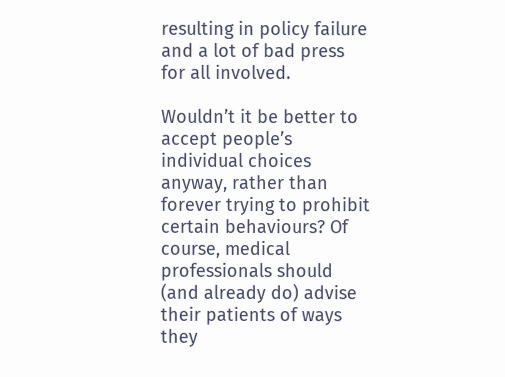resulting in policy failure and a lot of bad press for all involved.

Wouldn’t it be better to accept people’s individual choices anyway, rather than forever trying to prohibit certain behaviours? Of course, medical professionals should (and already do) advise their patients of ways they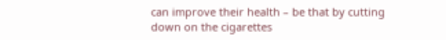can improve their health – be that by cutting down on the cigarettes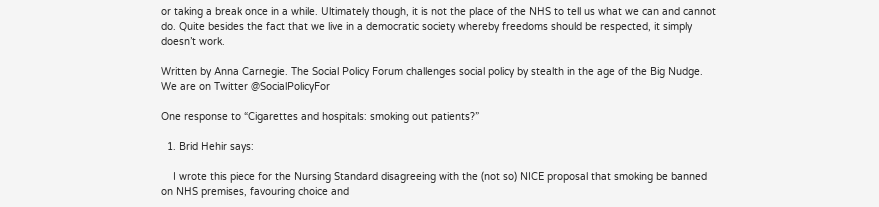or taking a break once in a while. Ultimately though, it is not the place of the NHS to tell us what we can and cannot do. Quite besides the fact that we live in a democratic society whereby freedoms should be respected, it simply doesn’t work.

Written by Anna Carnegie. The Social Policy Forum challenges social policy by stealth in the age of the Big Nudge. We are on Twitter @SocialPolicyFor

One response to “Cigarettes and hospitals: smoking out patients?”

  1. Brid Hehir says:

    I wrote this piece for the Nursing Standard disagreeing with the (not so) NICE proposal that smoking be banned on NHS premises, favouring choice and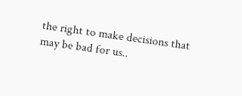the right to make decisions that may be bad for us..